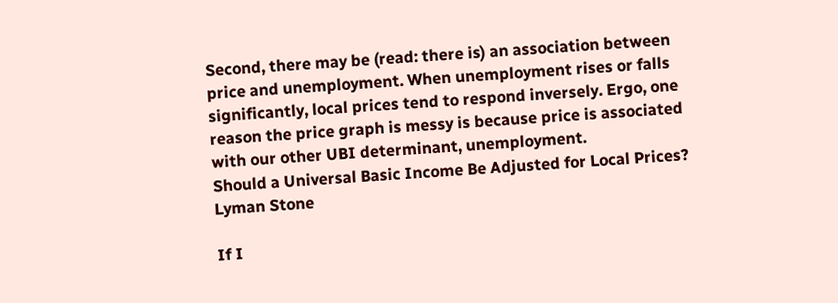Second, there may be (read: there is) an association between price and unemployment. When unemployment rises or falls significantly, local prices tend to respond inversely. Ergo, one reason the price graph is messy is because price is associated with our other UBI determinant, unemployment.
Should a Universal Basic Income Be Adjusted for Local Prices?
Lyman Stone

If I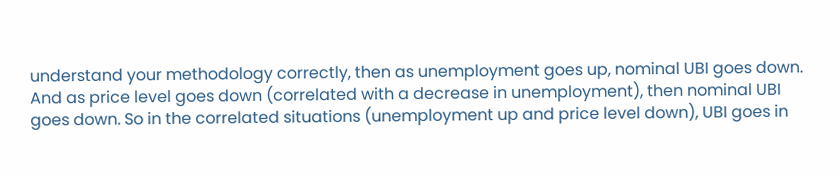understand your methodology correctly, then as unemployment goes up, nominal UBI goes down. And as price level goes down (correlated with a decrease in unemployment), then nominal UBI goes down. So in the correlated situations (unemployment up and price level down), UBI goes in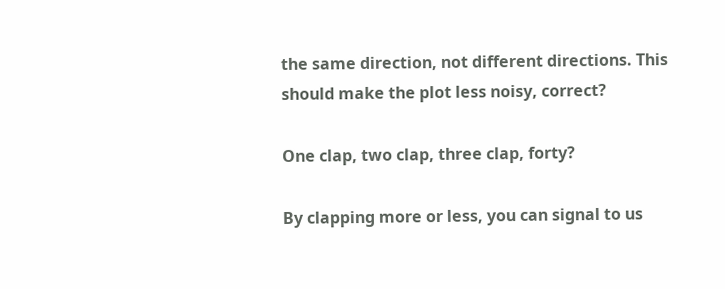the same direction, not different directions. This should make the plot less noisy, correct?

One clap, two clap, three clap, forty?

By clapping more or less, you can signal to us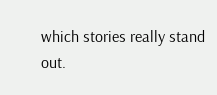which stories really stand out.